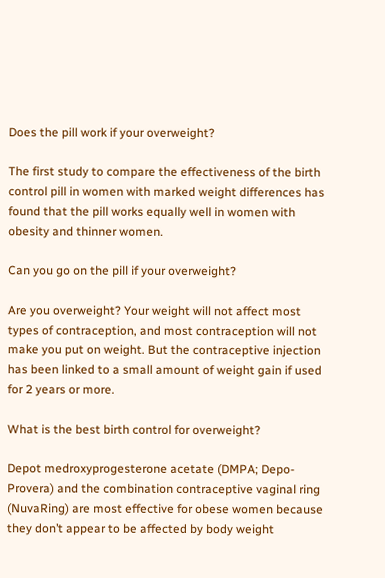Does the pill work if your overweight?

The first study to compare the effectiveness of the birth control pill in women with marked weight differences has found that the pill works equally well in women with obesity and thinner women.

Can you go on the pill if your overweight?

Are you overweight? Your weight will not affect most types of contraception, and most contraception will not make you put on weight. But the contraceptive injection has been linked to a small amount of weight gain if used for 2 years or more.

What is the best birth control for overweight?

Depot medroxyprogesterone acetate (DMPA; Depo-Provera) and the combination contraceptive vaginal ring (NuvaRing) are most effective for obese women because they don’t appear to be affected by body weight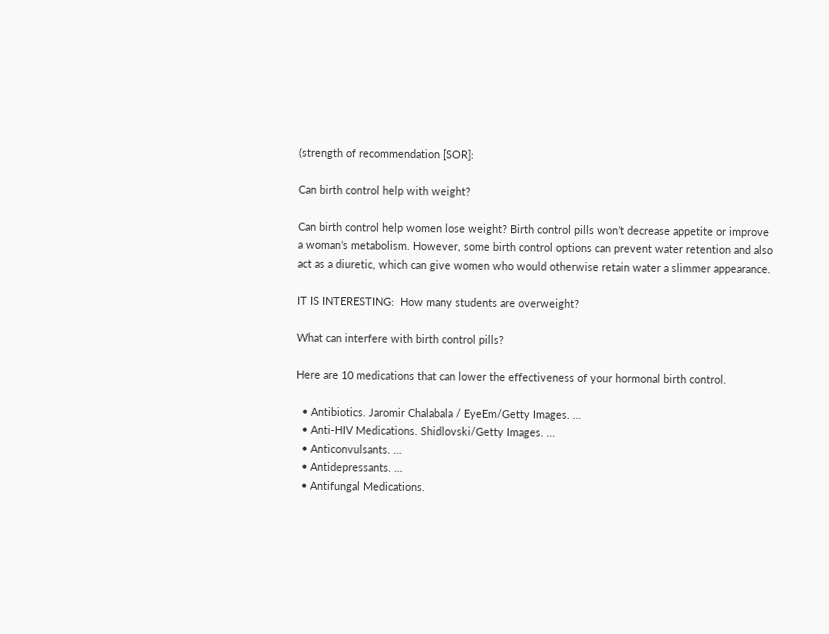(strength of recommendation [SOR]:

Can birth control help with weight?

Can birth control help women lose weight? Birth control pills won’t decrease appetite or improve a woman’s metabolism. However, some birth control options can prevent water retention and also act as a diuretic, which can give women who would otherwise retain water a slimmer appearance.

IT IS INTERESTING:  How many students are overweight?

What can interfere with birth control pills?

Here are 10 medications that can lower the effectiveness of your hormonal birth control.

  • Antibiotics. Jaromir Chalabala / EyeEm/Getty Images. …
  • Anti-HIV Medications. Shidlovski/Getty Images. …
  • Anticonvulsants. …
  • Antidepressants. …
  • Antifungal Medications.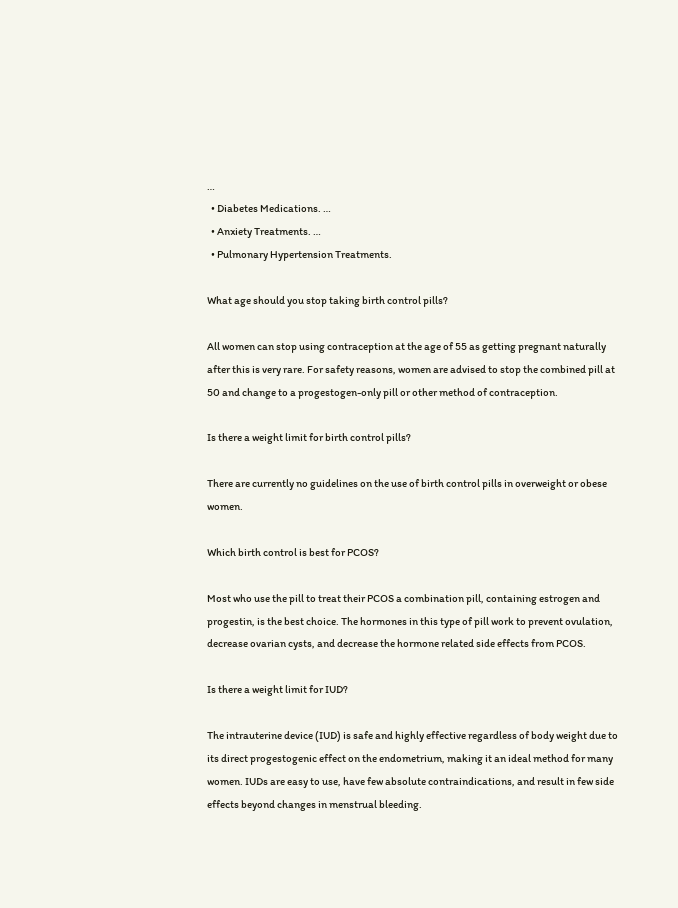…
  • Diabetes Medications. …
  • Anxiety Treatments. …
  • Pulmonary Hypertension Treatments.

What age should you stop taking birth control pills?

All women can stop using contraception at the age of 55 as getting pregnant naturally after this is very rare. For safety reasons, women are advised to stop the combined pill at 50 and change to a progestogen-only pill or other method of contraception.

Is there a weight limit for birth control pills?

There are currently no guidelines on the use of birth control pills in overweight or obese women.

Which birth control is best for PCOS?

Most who use the pill to treat their PCOS a combination pill, containing estrogen and progestin, is the best choice. The hormones in this type of pill work to prevent ovulation, decrease ovarian cysts, and decrease the hormone related side effects from PCOS.

Is there a weight limit for IUD?

The intrauterine device (IUD) is safe and highly effective regardless of body weight due to its direct progestogenic effect on the endometrium, making it an ideal method for many women. IUDs are easy to use, have few absolute contraindications, and result in few side effects beyond changes in menstrual bleeding.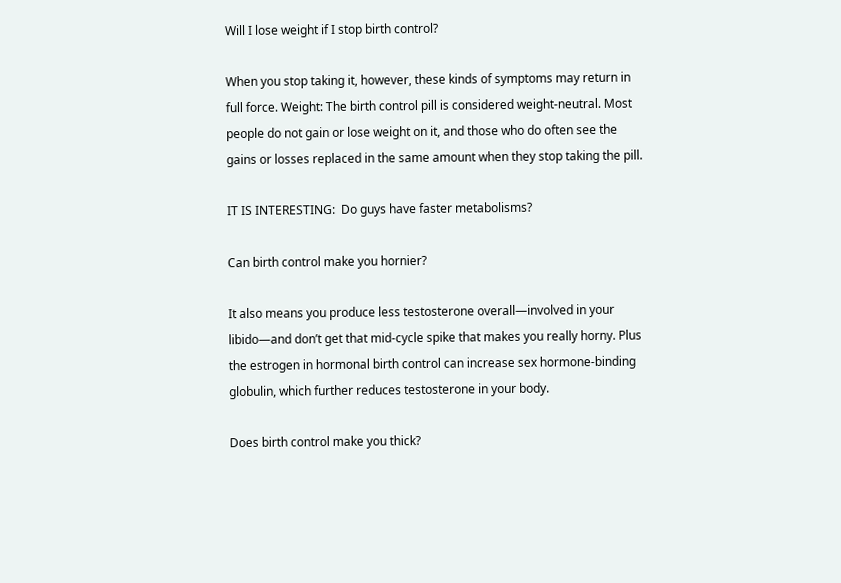Will I lose weight if I stop birth control?

When you stop taking it, however, these kinds of symptoms may return in full force. Weight: The birth control pill is considered weight-neutral. Most people do not gain or lose weight on it, and those who do often see the gains or losses replaced in the same amount when they stop taking the pill.

IT IS INTERESTING:  Do guys have faster metabolisms?

Can birth control make you hornier?

It also means you produce less testosterone overall—involved in your libido—and don’t get that mid-cycle spike that makes you really horny. Plus the estrogen in hormonal birth control can increase sex hormone-binding globulin, which further reduces testosterone in your body.

Does birth control make you thick?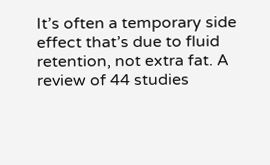It’s often a temporary side effect that’s due to fluid retention, not extra fat. A review of 44 studies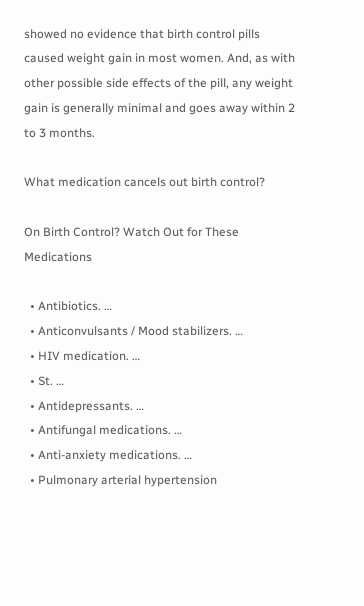showed no evidence that birth control pills caused weight gain in most women. And, as with other possible side effects of the pill, any weight gain is generally minimal and goes away within 2 to 3 months.

What medication cancels out birth control?

On Birth Control? Watch Out for These Medications

  • Antibiotics. …
  • Anticonvulsants / Mood stabilizers. …
  • HIV medication. …
  • St. …
  • Antidepressants. …
  • Antifungal medications. …
  • Anti-anxiety medications. …
  • Pulmonary arterial hypertension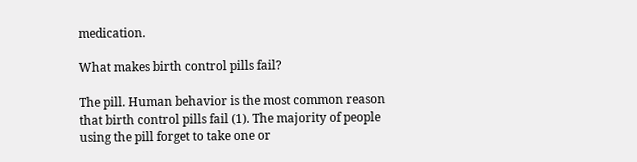medication.

What makes birth control pills fail?

The pill. Human behavior is the most common reason that birth control pills fail (1). The majority of people using the pill forget to take one or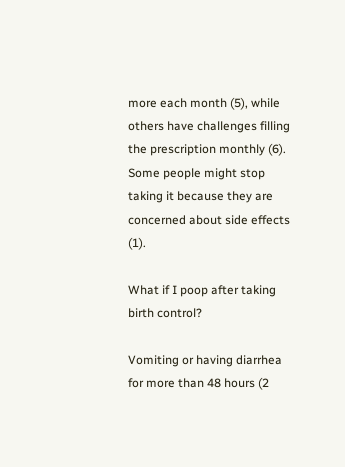more each month (5), while others have challenges filling the prescription monthly (6). Some people might stop taking it because they are concerned about side effects (1).

What if I poop after taking birth control?

Vomiting or having diarrhea for more than 48 hours (2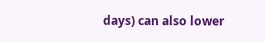days) can also lower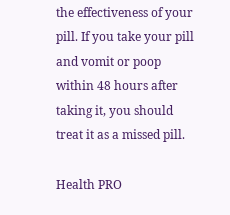the effectiveness of your pill. If you take your pill and vomit or poop within 48 hours after taking it, you should treat it as a missed pill.

Health PRO